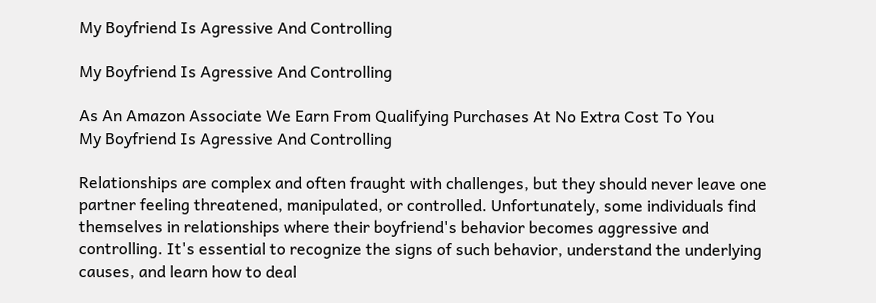My Boyfriend Is Agressive And Controlling

My Boyfriend Is Agressive And Controlling

As An Amazon Associate We Earn From Qualifying Purchases At No Extra Cost To You
My Boyfriend Is Agressive And Controlling

Relationships are complex and often fraught with challenges, but they should never leave one partner feeling threatened, manipulated, or controlled. Unfortunately, some individuals find themselves in relationships where their boyfriend's behavior becomes aggressive and controlling. It's essential to recognize the signs of such behavior, understand the underlying causes, and learn how to deal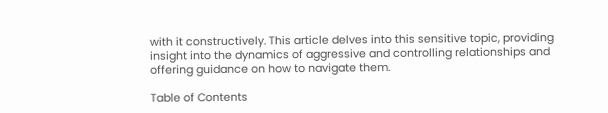with it constructively. This article delves into this sensitive topic, providing insight into the dynamics of aggressive and controlling relationships and offering guidance on how to navigate them.

Table of Contents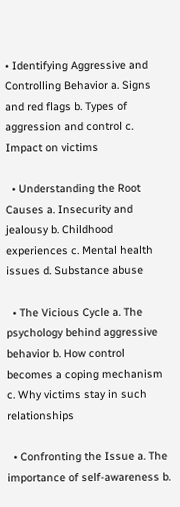• Identifying Aggressive and Controlling Behavior a. Signs and red flags b. Types of aggression and control c. Impact on victims

  • Understanding the Root Causes a. Insecurity and jealousy b. Childhood experiences c. Mental health issues d. Substance abuse

  • The Vicious Cycle a. The psychology behind aggressive behavior b. How control becomes a coping mechanism c. Why victims stay in such relationships

  • Confronting the Issue a. The importance of self-awareness b.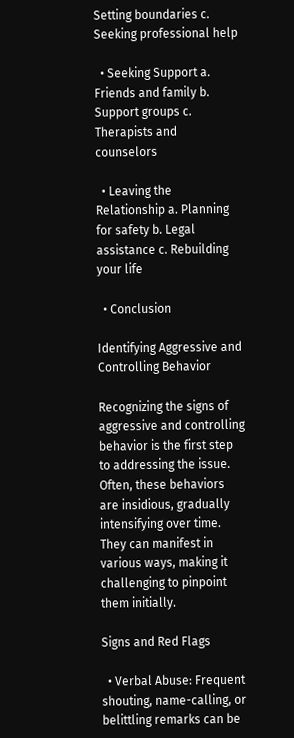Setting boundaries c. Seeking professional help

  • Seeking Support a. Friends and family b. Support groups c. Therapists and counselors

  • Leaving the Relationship a. Planning for safety b. Legal assistance c. Rebuilding your life

  • Conclusion

Identifying Aggressive and Controlling Behavior

Recognizing the signs of aggressive and controlling behavior is the first step to addressing the issue. Often, these behaviors are insidious, gradually intensifying over time. They can manifest in various ways, making it challenging to pinpoint them initially.

Signs and Red Flags

  • Verbal Abuse: Frequent shouting, name-calling, or belittling remarks can be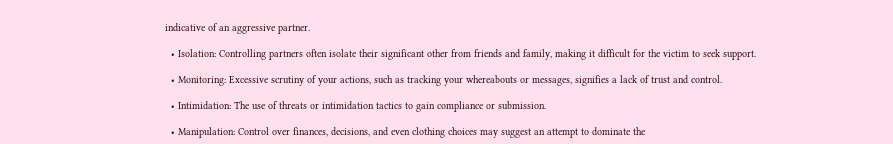indicative of an aggressive partner.

  • Isolation: Controlling partners often isolate their significant other from friends and family, making it difficult for the victim to seek support.

  • Monitoring: Excessive scrutiny of your actions, such as tracking your whereabouts or messages, signifies a lack of trust and control.

  • Intimidation: The use of threats or intimidation tactics to gain compliance or submission.

  • Manipulation: Control over finances, decisions, and even clothing choices may suggest an attempt to dominate the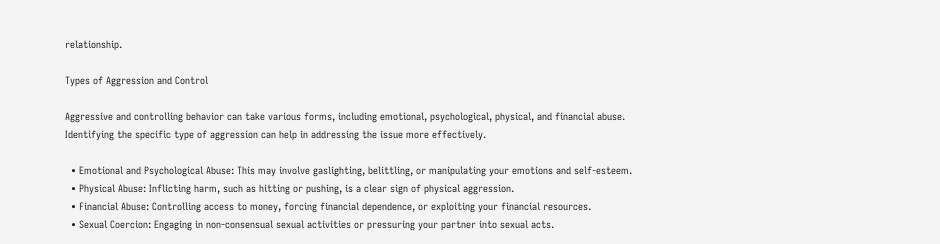relationship.

Types of Aggression and Control

Aggressive and controlling behavior can take various forms, including emotional, psychological, physical, and financial abuse. Identifying the specific type of aggression can help in addressing the issue more effectively.

  • Emotional and Psychological Abuse: This may involve gaslighting, belittling, or manipulating your emotions and self-esteem.
  • Physical Abuse: Inflicting harm, such as hitting or pushing, is a clear sign of physical aggression.
  • Financial Abuse: Controlling access to money, forcing financial dependence, or exploiting your financial resources.
  • Sexual Coercion: Engaging in non-consensual sexual activities or pressuring your partner into sexual acts.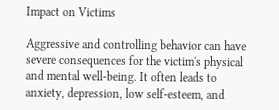Impact on Victims

Aggressive and controlling behavior can have severe consequences for the victim's physical and mental well-being. It often leads to anxiety, depression, low self-esteem, and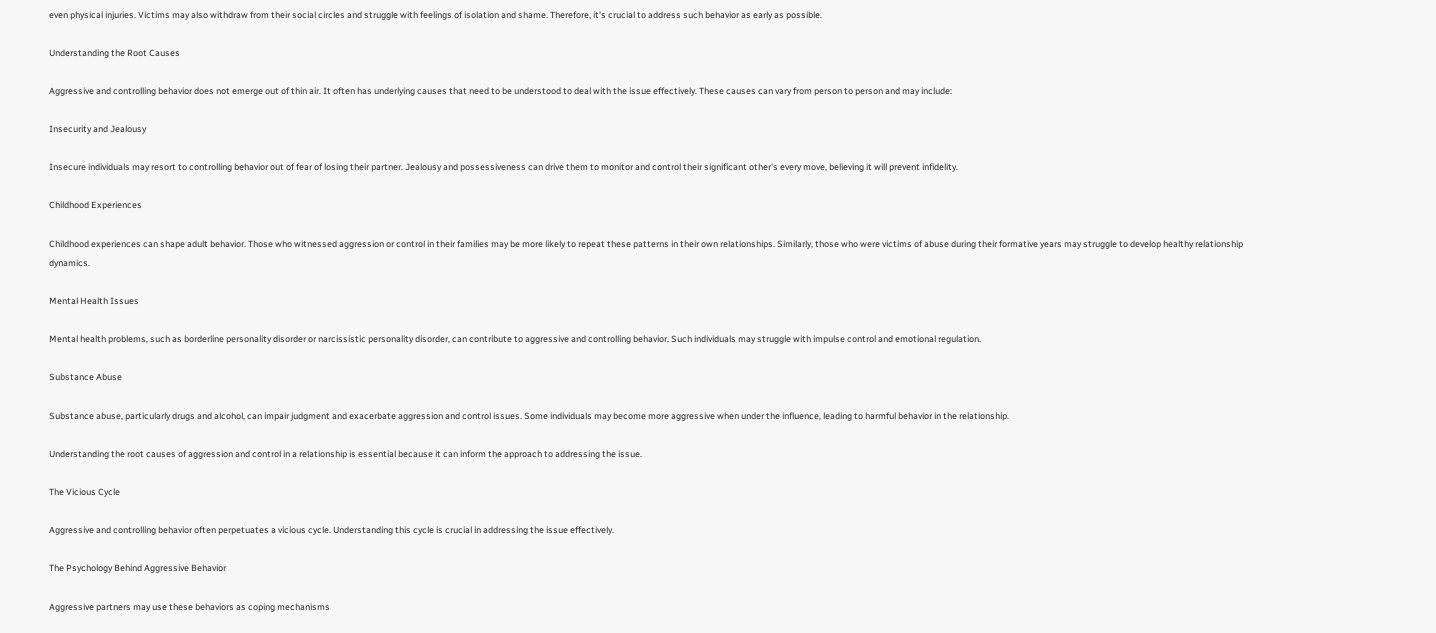even physical injuries. Victims may also withdraw from their social circles and struggle with feelings of isolation and shame. Therefore, it's crucial to address such behavior as early as possible.

Understanding the Root Causes

Aggressive and controlling behavior does not emerge out of thin air. It often has underlying causes that need to be understood to deal with the issue effectively. These causes can vary from person to person and may include:

Insecurity and Jealousy

Insecure individuals may resort to controlling behavior out of fear of losing their partner. Jealousy and possessiveness can drive them to monitor and control their significant other's every move, believing it will prevent infidelity.

Childhood Experiences

Childhood experiences can shape adult behavior. Those who witnessed aggression or control in their families may be more likely to repeat these patterns in their own relationships. Similarly, those who were victims of abuse during their formative years may struggle to develop healthy relationship dynamics.

Mental Health Issues

Mental health problems, such as borderline personality disorder or narcissistic personality disorder, can contribute to aggressive and controlling behavior. Such individuals may struggle with impulse control and emotional regulation.

Substance Abuse

Substance abuse, particularly drugs and alcohol, can impair judgment and exacerbate aggression and control issues. Some individuals may become more aggressive when under the influence, leading to harmful behavior in the relationship.

Understanding the root causes of aggression and control in a relationship is essential because it can inform the approach to addressing the issue.

The Vicious Cycle

Aggressive and controlling behavior often perpetuates a vicious cycle. Understanding this cycle is crucial in addressing the issue effectively.

The Psychology Behind Aggressive Behavior

Aggressive partners may use these behaviors as coping mechanisms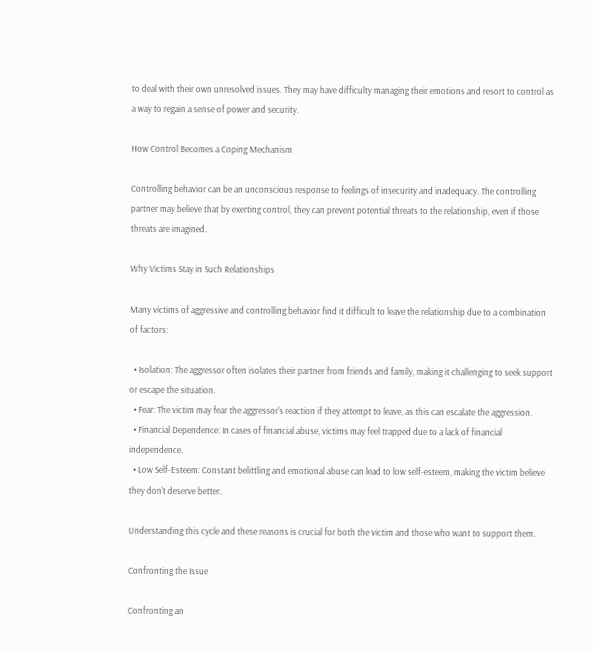to deal with their own unresolved issues. They may have difficulty managing their emotions and resort to control as a way to regain a sense of power and security.

How Control Becomes a Coping Mechanism

Controlling behavior can be an unconscious response to feelings of insecurity and inadequacy. The controlling partner may believe that by exerting control, they can prevent potential threats to the relationship, even if those threats are imagined.

Why Victims Stay in Such Relationships

Many victims of aggressive and controlling behavior find it difficult to leave the relationship due to a combination of factors:

  • Isolation: The aggressor often isolates their partner from friends and family, making it challenging to seek support or escape the situation.
  • Fear: The victim may fear the aggressor's reaction if they attempt to leave, as this can escalate the aggression.
  • Financial Dependence: In cases of financial abuse, victims may feel trapped due to a lack of financial independence.
  • Low Self-Esteem: Constant belittling and emotional abuse can lead to low self-esteem, making the victim believe they don't deserve better.

Understanding this cycle and these reasons is crucial for both the victim and those who want to support them.

Confronting the Issue

Confronting an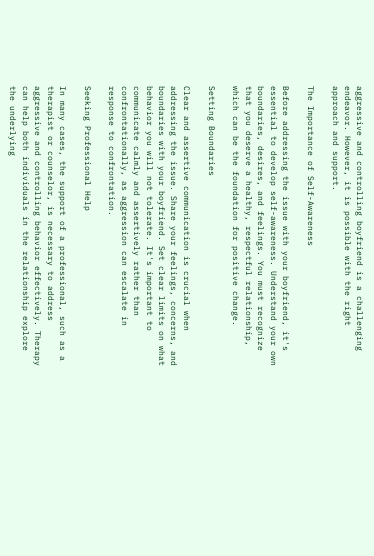aggressive and controlling boyfriend is a challenging endeavor. However, it is possible with the right approach and support.

The Importance of Self-Awareness

Before addressing the issue with your boyfriend, it's essential to develop self-awareness. Understand your own boundaries, desires, and feelings. You must recognize that you deserve a healthy, respectful relationship, which can be the foundation for positive change.

Setting Boundaries

Clear and assertive communication is crucial when addressing the issue. Share your feelings, concerns, and boundaries with your boyfriend. Set clear limits on what behavior you will not tolerate. It's important to communicate calmly and assertively rather than confrontationally, as aggression can escalate in response to confrontation.

Seeking Professional Help

In many cases, the support of a professional, such as a therapist or counselor, is necessary to address aggressive and controlling behavior effectively. Therapy can help both individuals in the relationship explore the underlying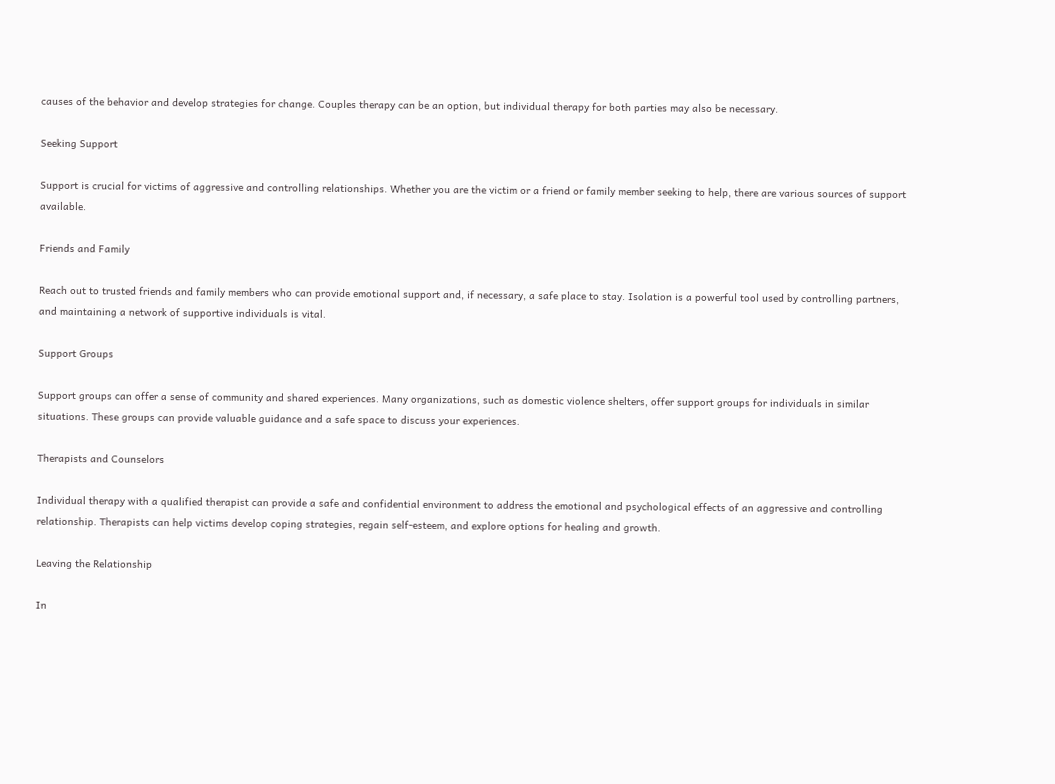causes of the behavior and develop strategies for change. Couples therapy can be an option, but individual therapy for both parties may also be necessary.

Seeking Support

Support is crucial for victims of aggressive and controlling relationships. Whether you are the victim or a friend or family member seeking to help, there are various sources of support available.

Friends and Family

Reach out to trusted friends and family members who can provide emotional support and, if necessary, a safe place to stay. Isolation is a powerful tool used by controlling partners, and maintaining a network of supportive individuals is vital.

Support Groups

Support groups can offer a sense of community and shared experiences. Many organizations, such as domestic violence shelters, offer support groups for individuals in similar situations. These groups can provide valuable guidance and a safe space to discuss your experiences.

Therapists and Counselors

Individual therapy with a qualified therapist can provide a safe and confidential environment to address the emotional and psychological effects of an aggressive and controlling relationship. Therapists can help victims develop coping strategies, regain self-esteem, and explore options for healing and growth.

Leaving the Relationship

In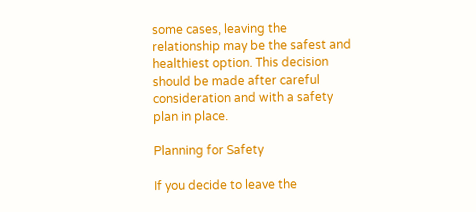some cases, leaving the relationship may be the safest and healthiest option. This decision should be made after careful consideration and with a safety plan in place.

Planning for Safety

If you decide to leave the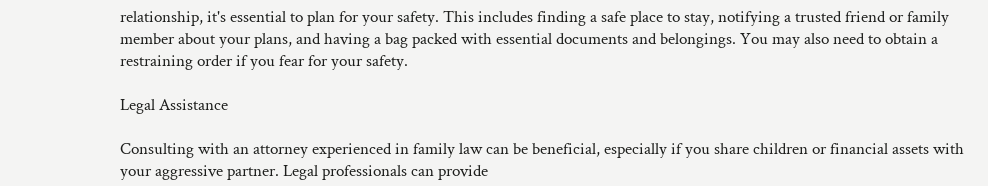relationship, it's essential to plan for your safety. This includes finding a safe place to stay, notifying a trusted friend or family member about your plans, and having a bag packed with essential documents and belongings. You may also need to obtain a restraining order if you fear for your safety.

Legal Assistance

Consulting with an attorney experienced in family law can be beneficial, especially if you share children or financial assets with your aggressive partner. Legal professionals can provide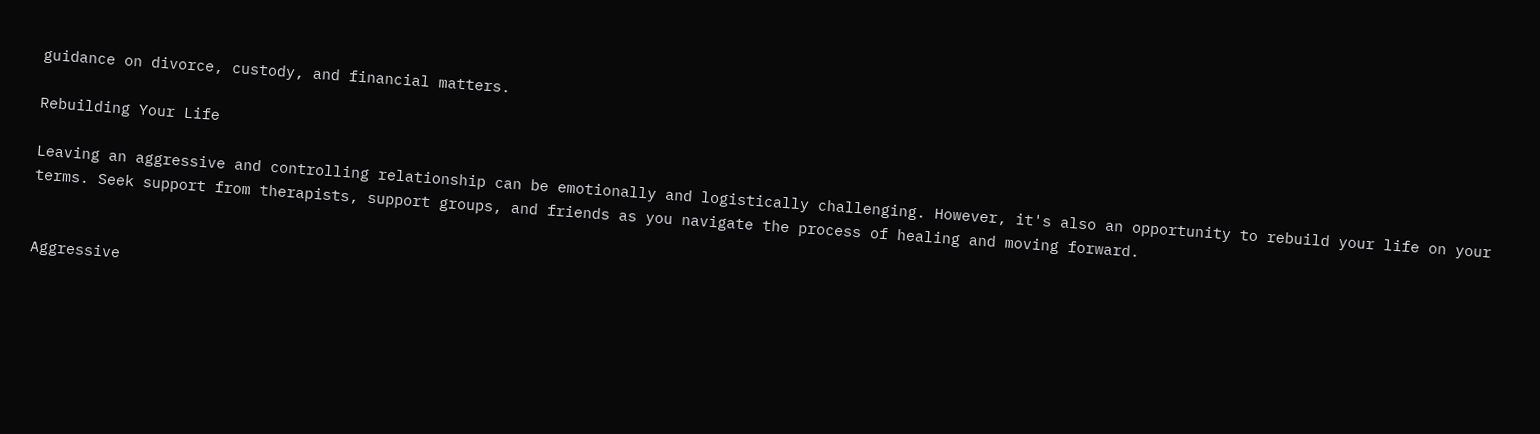guidance on divorce, custody, and financial matters.

Rebuilding Your Life

Leaving an aggressive and controlling relationship can be emotionally and logistically challenging. However, it's also an opportunity to rebuild your life on your terms. Seek support from therapists, support groups, and friends as you navigate the process of healing and moving forward.


Aggressive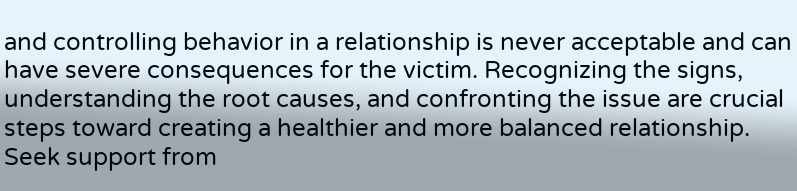and controlling behavior in a relationship is never acceptable and can have severe consequences for the victim. Recognizing the signs, understanding the root causes, and confronting the issue are crucial steps toward creating a healthier and more balanced relationship. Seek support from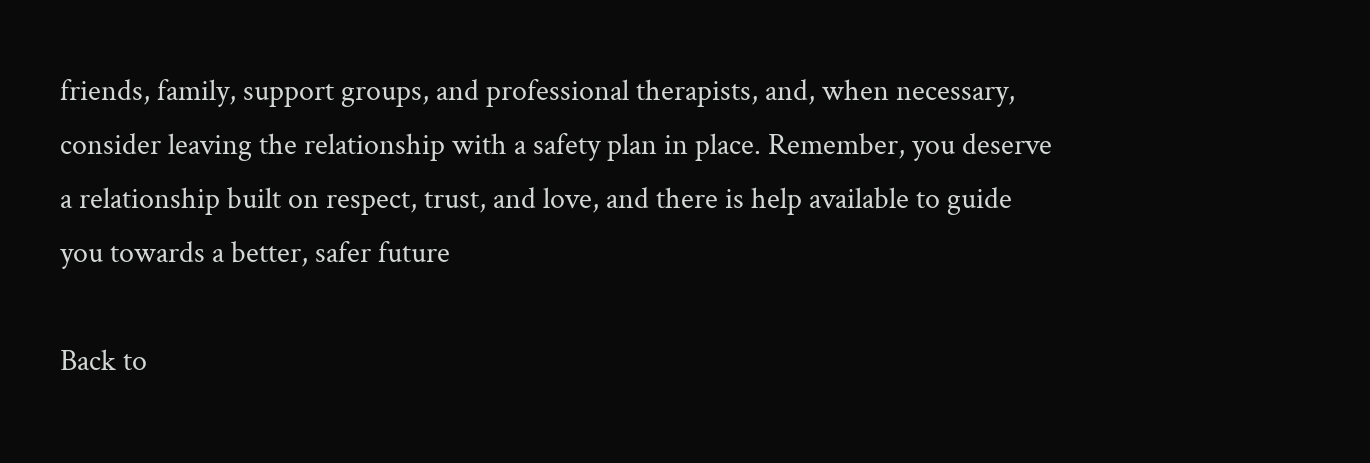friends, family, support groups, and professional therapists, and, when necessary, consider leaving the relationship with a safety plan in place. Remember, you deserve a relationship built on respect, trust, and love, and there is help available to guide you towards a better, safer future

Back to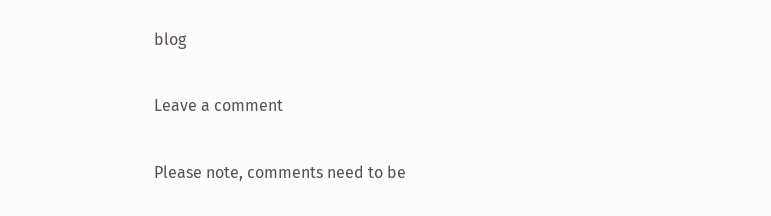blog

Leave a comment

Please note, comments need to be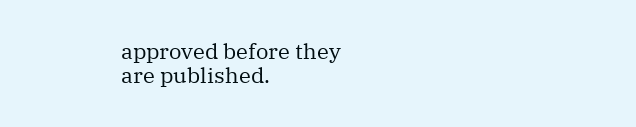approved before they are published.